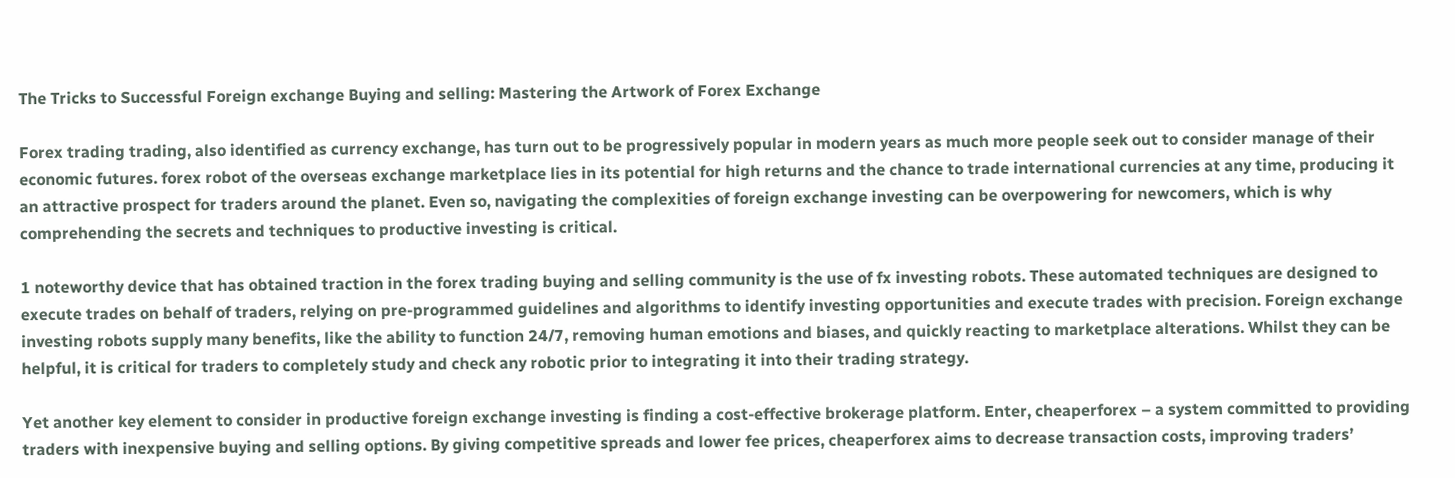The Tricks to Successful Foreign exchange Buying and selling: Mastering the Artwork of Forex Exchange

Forex trading trading, also identified as currency exchange, has turn out to be progressively popular in modern years as much more people seek out to consider manage of their economic futures. forex robot of the overseas exchange marketplace lies in its potential for high returns and the chance to trade international currencies at any time, producing it an attractive prospect for traders around the planet. Even so, navigating the complexities of foreign exchange investing can be overpowering for newcomers, which is why comprehending the secrets and techniques to productive investing is critical.

1 noteworthy device that has obtained traction in the forex trading buying and selling community is the use of fx investing robots. These automated techniques are designed to execute trades on behalf of traders, relying on pre-programmed guidelines and algorithms to identify investing opportunities and execute trades with precision. Foreign exchange investing robots supply many benefits, like the ability to function 24/7, removing human emotions and biases, and quickly reacting to marketplace alterations. Whilst they can be helpful, it is critical for traders to completely study and check any robotic prior to integrating it into their trading strategy.

Yet another key element to consider in productive foreign exchange investing is finding a cost-effective brokerage platform. Enter, cheaperforex – a system committed to providing traders with inexpensive buying and selling options. By giving competitive spreads and lower fee prices, cheaperforex aims to decrease transaction costs, improving traders’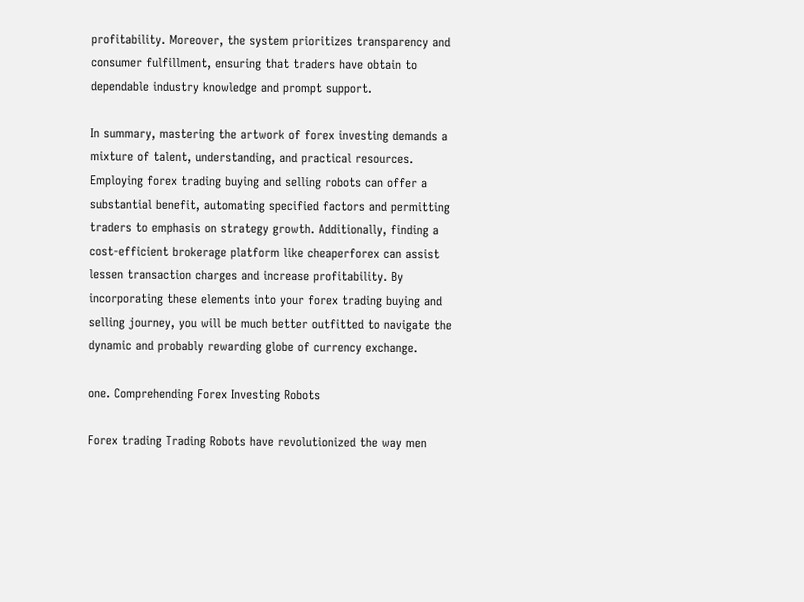profitability. Moreover, the system prioritizes transparency and consumer fulfillment, ensuring that traders have obtain to dependable industry knowledge and prompt support.

In summary, mastering the artwork of forex investing demands a mixture of talent, understanding, and practical resources. Employing forex trading buying and selling robots can offer a substantial benefit, automating specified factors and permitting traders to emphasis on strategy growth. Additionally, finding a cost-efficient brokerage platform like cheaperforex can assist lessen transaction charges and increase profitability. By incorporating these elements into your forex trading buying and selling journey, you will be much better outfitted to navigate the dynamic and probably rewarding globe of currency exchange.

one. Comprehending Forex Investing Robots

Forex trading Trading Robots have revolutionized the way men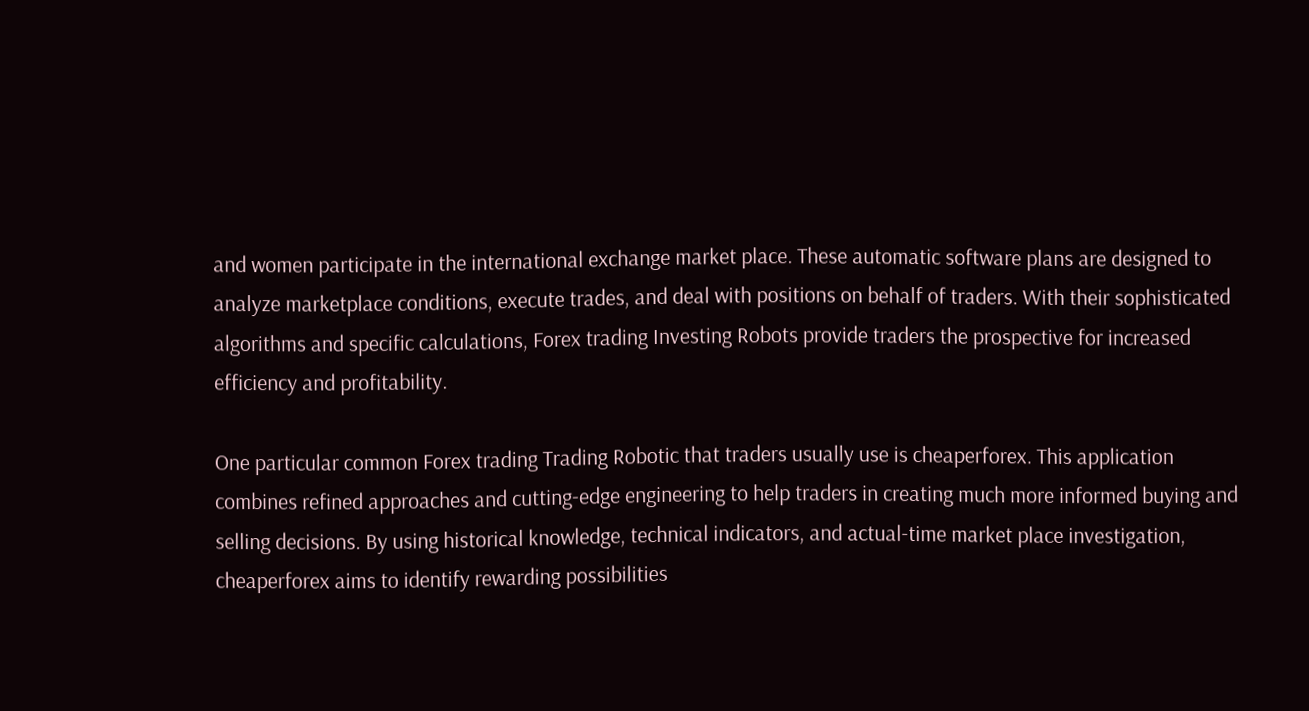and women participate in the international exchange market place. These automatic software plans are designed to analyze marketplace conditions, execute trades, and deal with positions on behalf of traders. With their sophisticated algorithms and specific calculations, Forex trading Investing Robots provide traders the prospective for increased efficiency and profitability.

One particular common Forex trading Trading Robotic that traders usually use is cheaperforex. This application combines refined approaches and cutting-edge engineering to help traders in creating much more informed buying and selling decisions. By using historical knowledge, technical indicators, and actual-time market place investigation, cheaperforex aims to identify rewarding possibilities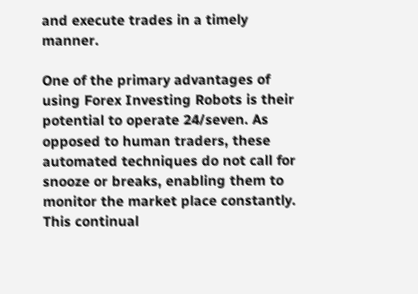and execute trades in a timely manner.

One of the primary advantages of using Forex Investing Robots is their potential to operate 24/seven. As opposed to human traders, these automated techniques do not call for snooze or breaks, enabling them to monitor the market place constantly. This continual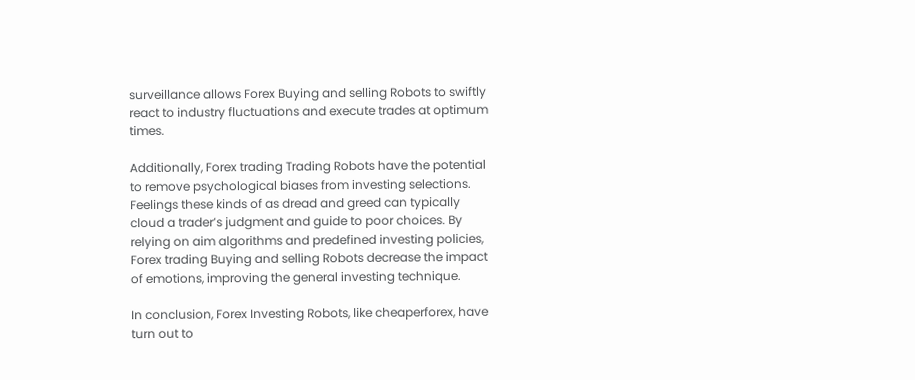surveillance allows Forex Buying and selling Robots to swiftly react to industry fluctuations and execute trades at optimum times.

Additionally, Forex trading Trading Robots have the potential to remove psychological biases from investing selections. Feelings these kinds of as dread and greed can typically cloud a trader’s judgment and guide to poor choices. By relying on aim algorithms and predefined investing policies, Forex trading Buying and selling Robots decrease the impact of emotions, improving the general investing technique.

In conclusion, Forex Investing Robots, like cheaperforex, have turn out to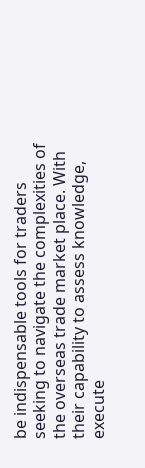be indispensable tools for traders seeking to navigate the complexities of the overseas trade market place. With their capability to assess knowledge, execute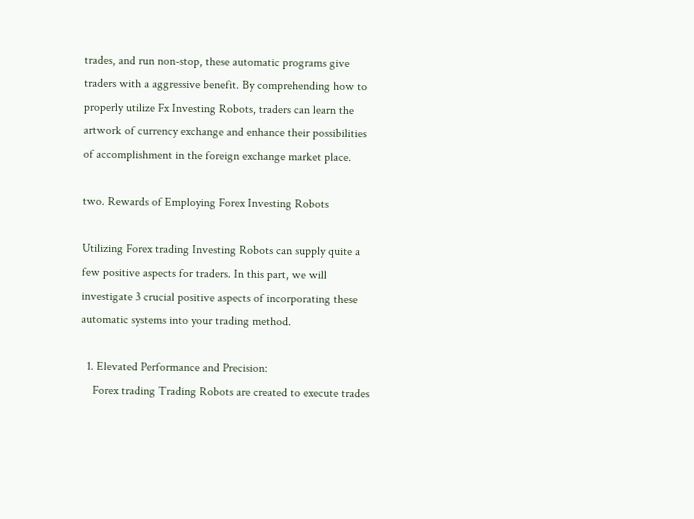trades, and run non-stop, these automatic programs give traders with a aggressive benefit. By comprehending how to properly utilize Fx Investing Robots, traders can learn the artwork of currency exchange and enhance their possibilities of accomplishment in the foreign exchange market place.

two. Rewards of Employing Forex Investing Robots

Utilizing Forex trading Investing Robots can supply quite a few positive aspects for traders. In this part, we will investigate 3 crucial positive aspects of incorporating these automatic systems into your trading method.

  1. Elevated Performance and Precision:
    Forex trading Trading Robots are created to execute trades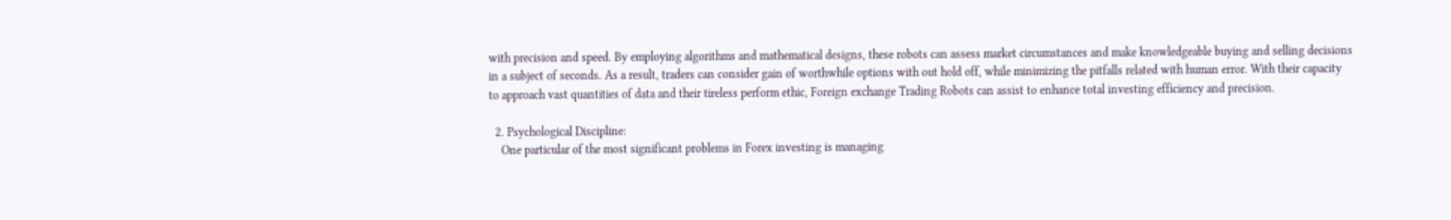with precision and speed. By employing algorithms and mathematical designs, these robots can assess market circumstances and make knowledgeable buying and selling decisions in a subject of seconds. As a result, traders can consider gain of worthwhile options with out hold off, while minimizing the pitfalls related with human error. With their capacity to approach vast quantities of data and their tireless perform ethic, Foreign exchange Trading Robots can assist to enhance total investing efficiency and precision.

  2. Psychological Discipline:
    One particular of the most significant problems in Forex investing is managing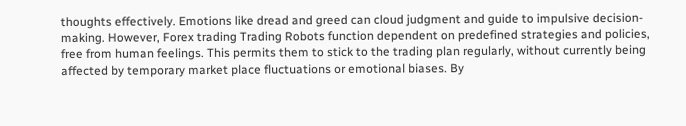thoughts effectively. Emotions like dread and greed can cloud judgment and guide to impulsive decision-making. However, Forex trading Trading Robots function dependent on predefined strategies and policies, free from human feelings. This permits them to stick to the trading plan regularly, without currently being affected by temporary market place fluctuations or emotional biases. By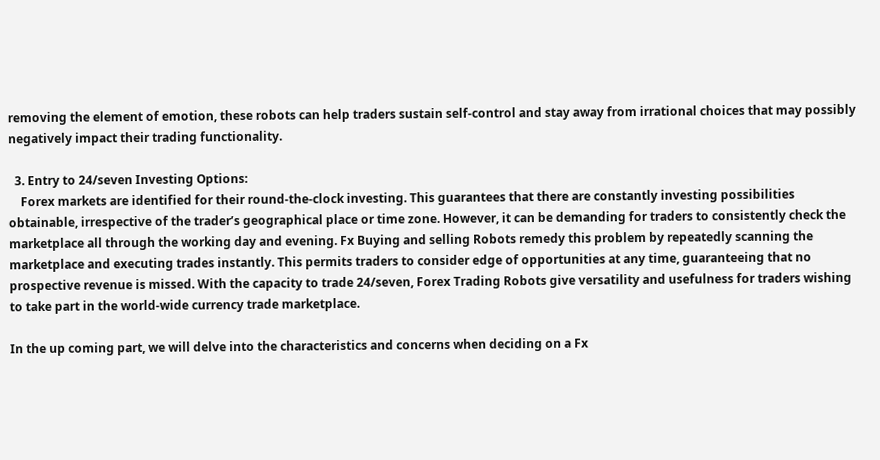removing the element of emotion, these robots can help traders sustain self-control and stay away from irrational choices that may possibly negatively impact their trading functionality.

  3. Entry to 24/seven Investing Options:
    Forex markets are identified for their round-the-clock investing. This guarantees that there are constantly investing possibilities obtainable, irrespective of the trader’s geographical place or time zone. However, it can be demanding for traders to consistently check the marketplace all through the working day and evening. Fx Buying and selling Robots remedy this problem by repeatedly scanning the marketplace and executing trades instantly. This permits traders to consider edge of opportunities at any time, guaranteeing that no prospective revenue is missed. With the capacity to trade 24/seven, Forex Trading Robots give versatility and usefulness for traders wishing to take part in the world-wide currency trade marketplace.

In the up coming part, we will delve into the characteristics and concerns when deciding on a Fx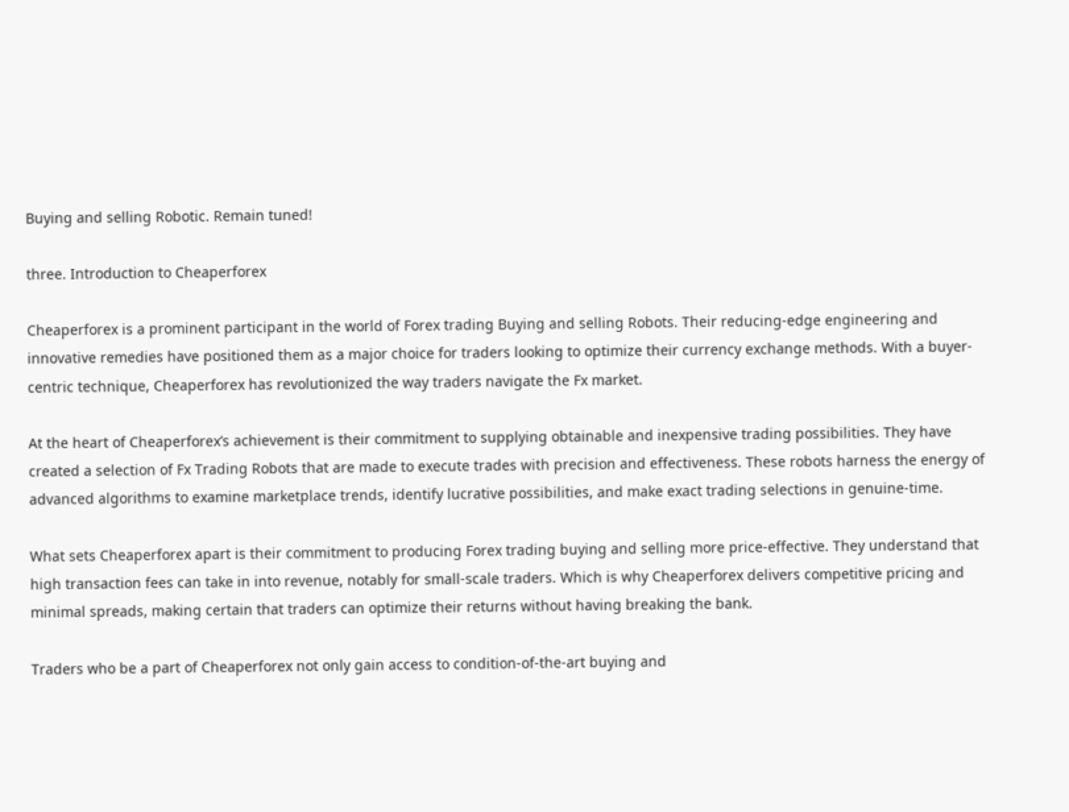Buying and selling Robotic. Remain tuned!

three. Introduction to Cheaperforex

Cheaperforex is a prominent participant in the world of Forex trading Buying and selling Robots. Their reducing-edge engineering and innovative remedies have positioned them as a major choice for traders looking to optimize their currency exchange methods. With a buyer-centric technique, Cheaperforex has revolutionized the way traders navigate the Fx market.

At the heart of Cheaperforex’s achievement is their commitment to supplying obtainable and inexpensive trading possibilities. They have created a selection of Fx Trading Robots that are made to execute trades with precision and effectiveness. These robots harness the energy of advanced algorithms to examine marketplace trends, identify lucrative possibilities, and make exact trading selections in genuine-time.

What sets Cheaperforex apart is their commitment to producing Forex trading buying and selling more price-effective. They understand that high transaction fees can take in into revenue, notably for small-scale traders. Which is why Cheaperforex delivers competitive pricing and minimal spreads, making certain that traders can optimize their returns without having breaking the bank.

Traders who be a part of Cheaperforex not only gain access to condition-of-the-art buying and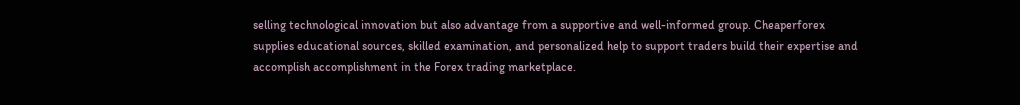selling technological innovation but also advantage from a supportive and well-informed group. Cheaperforex supplies educational sources, skilled examination, and personalized help to support traders build their expertise and accomplish accomplishment in the Forex trading marketplace.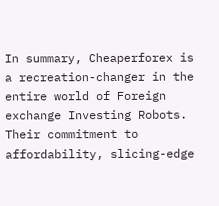In summary, Cheaperforex is a recreation-changer in the entire world of Foreign exchange Investing Robots. Their commitment to affordability, slicing-edge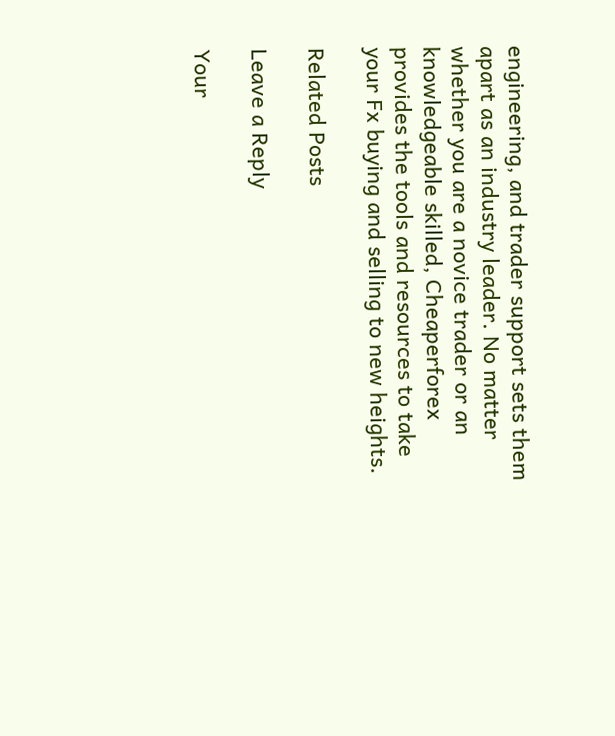engineering, and trader support sets them apart as an industry leader. No matter whether you are a novice trader or an knowledgeable skilled, Cheaperforex provides the tools and resources to take your Fx buying and selling to new heights.

Related Posts

Leave a Reply

Your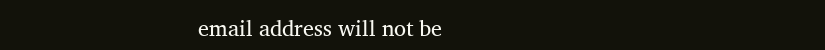email address will not be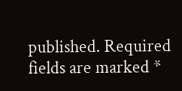published. Required fields are marked *